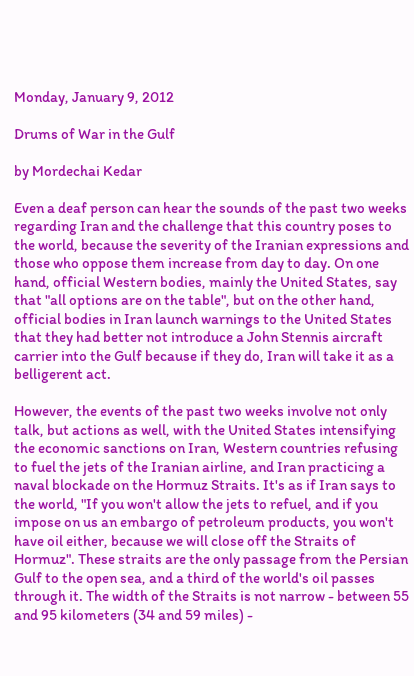Monday, January 9, 2012

Drums of War in the Gulf

by Mordechai Kedar

Even a deaf person can hear the sounds of the past two weeks regarding Iran and the challenge that this country poses to the world, because the severity of the Iranian expressions and those who oppose them increase from day to day. On one hand, official Western bodies, mainly the United States, say that "all options are on the table", but on the other hand, official bodies in Iran launch warnings to the United States that they had better not introduce a John Stennis aircraft carrier into the Gulf because if they do, Iran will take it as a belligerent act.

However, the events of the past two weeks involve not only talk, but actions as well, with the United States intensifying the economic sanctions on Iran, Western countries refusing to fuel the jets of the Iranian airline, and Iran practicing a naval blockade on the Hormuz Straits. It's as if Iran says to the world, "If you won't allow the jets to refuel, and if you impose on us an embargo of petroleum products, you won't have oil either, because we will close off the Straits of Hormuz". These straits are the only passage from the Persian Gulf to the open sea, and a third of the world's oil passes through it. The width of the Straits is not narrow - between 55 and 95 kilometers (34 and 59 miles) -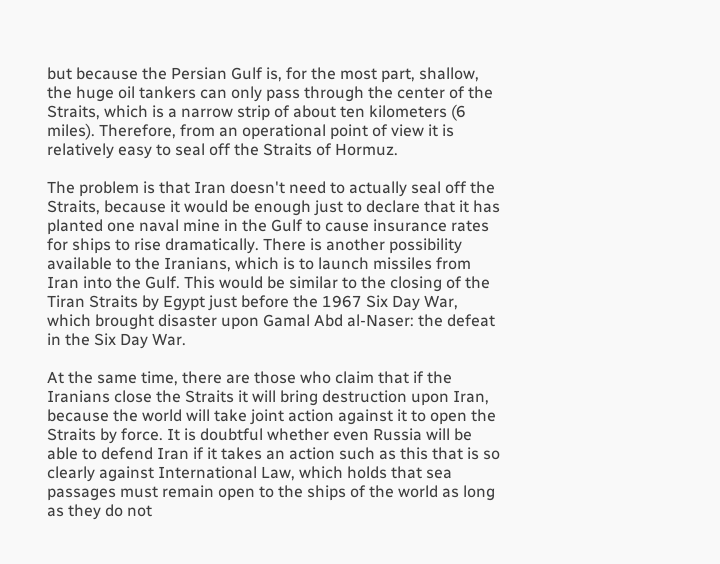but because the Persian Gulf is, for the most part, shallow, the huge oil tankers can only pass through the center of the Straits, which is a narrow strip of about ten kilometers (6 miles). Therefore, from an operational point of view it is relatively easy to seal off the Straits of Hormuz.

The problem is that Iran doesn't need to actually seal off the Straits, because it would be enough just to declare that it has planted one naval mine in the Gulf to cause insurance rates for ships to rise dramatically. There is another possibility available to the Iranians, which is to launch missiles from Iran into the Gulf. This would be similar to the closing of the Tiran Straits by Egypt just before the 1967 Six Day War, which brought disaster upon Gamal Abd al-Naser: the defeat in the Six Day War.

At the same time, there are those who claim that if the Iranians close the Straits it will bring destruction upon Iran, because the world will take joint action against it to open the Straits by force. It is doubtful whether even Russia will be able to defend Iran if it takes an action such as this that is so clearly against International Law, which holds that sea passages must remain open to the ships of the world as long as they do not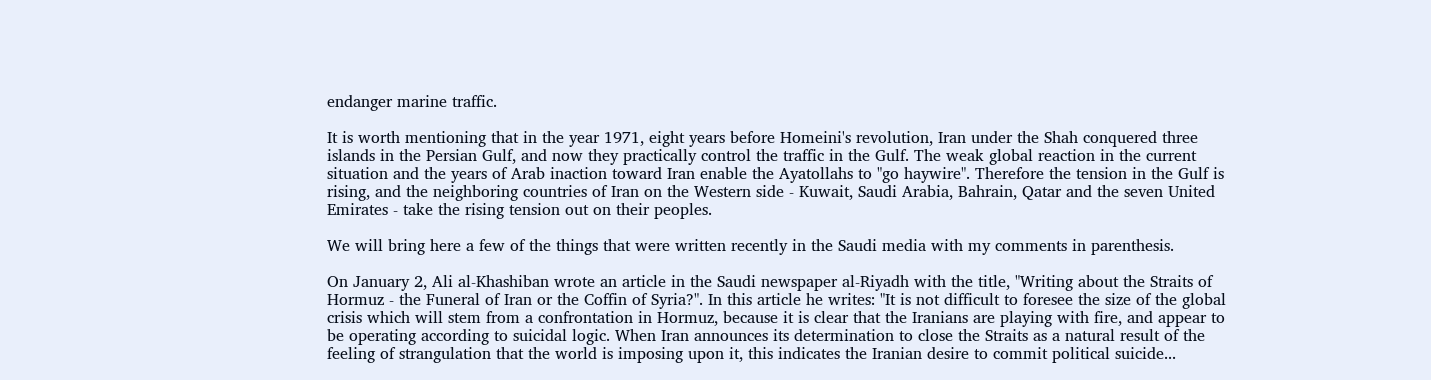endanger marine traffic.

It is worth mentioning that in the year 1971, eight years before Homeini's revolution, Iran under the Shah conquered three islands in the Persian Gulf, and now they practically control the traffic in the Gulf. The weak global reaction in the current situation and the years of Arab inaction toward Iran enable the Ayatollahs to "go haywire". Therefore the tension in the Gulf is rising, and the neighboring countries of Iran on the Western side - Kuwait, Saudi Arabia, Bahrain, Qatar and the seven United Emirates - take the rising tension out on their peoples.

We will bring here a few of the things that were written recently in the Saudi media with my comments in parenthesis.

On January 2, Ali al-Khashiban wrote an article in the Saudi newspaper al-Riyadh with the title, "Writing about the Straits of Hormuz - the Funeral of Iran or the Coffin of Syria?". In this article he writes: "It is not difficult to foresee the size of the global crisis which will stem from a confrontation in Hormuz, because it is clear that the Iranians are playing with fire, and appear to be operating according to suicidal logic. When Iran announces its determination to close the Straits as a natural result of the feeling of strangulation that the world is imposing upon it, this indicates the Iranian desire to commit political suicide...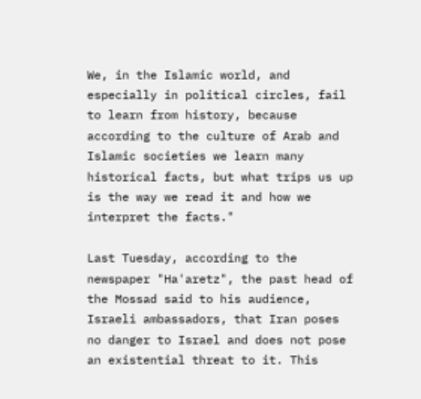We, in the Islamic world, and especially in political circles, fail to learn from history, because according to the culture of Arab and Islamic societies we learn many historical facts, but what trips us up is the way we read it and how we interpret the facts."

Last Tuesday, according to the newspaper "Ha'aretz", the past head of the Mossad said to his audience, Israeli ambassadors, that Iran poses no danger to Israel and does not pose an existential threat to it. This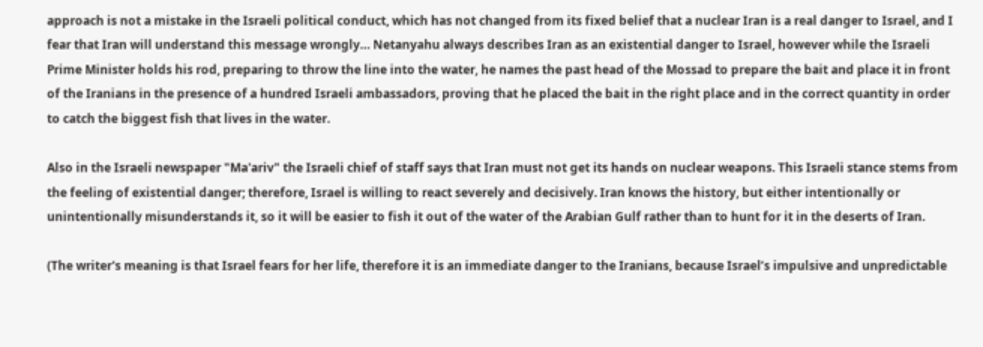approach is not a mistake in the Israeli political conduct, which has not changed from its fixed belief that a nuclear Iran is a real danger to Israel, and I fear that Iran will understand this message wrongly… Netanyahu always describes Iran as an existential danger to Israel, however while the Israeli Prime Minister holds his rod, preparing to throw the line into the water, he names the past head of the Mossad to prepare the bait and place it in front of the Iranians in the presence of a hundred Israeli ambassadors, proving that he placed the bait in the right place and in the correct quantity in order to catch the biggest fish that lives in the water.

Also in the Israeli newspaper "Ma'ariv" the Israeli chief of staff says that Iran must not get its hands on nuclear weapons. This Israeli stance stems from the feeling of existential danger; therefore, Israel is willing to react severely and decisively. Iran knows the history, but either intentionally or unintentionally misunderstands it, so it will be easier to fish it out of the water of the Arabian Gulf rather than to hunt for it in the deserts of Iran.

(The writer's meaning is that Israel fears for her life, therefore it is an immediate danger to the Iranians, because Israel’s impulsive and unpredictable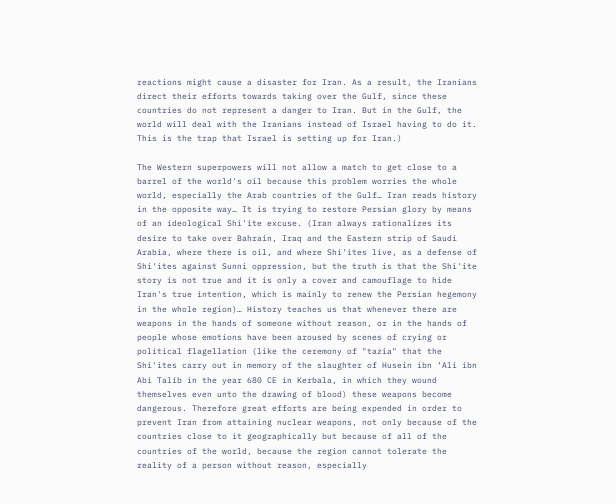reactions might cause a disaster for Iran. As a result, the Iranians direct their efforts towards taking over the Gulf, since these countries do not represent a danger to Iran. But in the Gulf, the world will deal with the Iranians instead of Israel having to do it. This is the trap that Israel is setting up for Iran.)

The Western superpowers will not allow a match to get close to a barrel of the world's oil because this problem worries the whole world, especially the Arab countries of the Gulf… Iran reads history in the opposite way… It is trying to restore Persian glory by means of an ideological Shi'ite excuse. (Iran always rationalizes its desire to take over Bahrain, Iraq and the Eastern strip of Saudi Arabia, where there is oil, and where Shi'ites live, as a defense of Shi'ites against Sunni oppression, but the truth is that the Shi'ite story is not true and it is only a cover and camouflage to hide Iran's true intention, which is mainly to renew the Persian hegemony in the whole region)… History teaches us that whenever there are weapons in the hands of someone without reason, or in the hands of people whose emotions have been aroused by scenes of crying or political flagellation (like the ceremony of "tazia" that the Shi'ites carry out in memory of the slaughter of Husein ibn ‘Ali ibn Abi Talib in the year 680 CE in Kerbala, in which they wound themselves even unto the drawing of blood) these weapons become dangerous. Therefore great efforts are being expended in order to prevent Iran from attaining nuclear weapons, not only because of the countries close to it geographically but because of all of the countries of the world, because the region cannot tolerate the reality of a person without reason, especially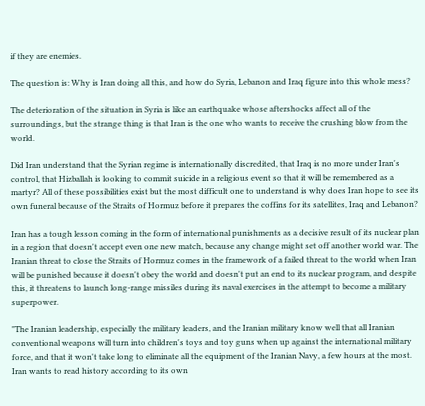if they are enemies.

The question is: Why is Iran doing all this, and how do Syria, Lebanon and Iraq figure into this whole mess?

The deterioration of the situation in Syria is like an earthquake whose aftershocks affect all of the surroundings, but the strange thing is that Iran is the one who wants to receive the crushing blow from the world.

Did Iran understand that the Syrian regime is internationally discredited, that Iraq is no more under Iran's control, that Hizballah is looking to commit suicide in a religious event so that it will be remembered as a martyr? All of these possibilities exist but the most difficult one to understand is why does Iran hope to see its own funeral because of the Straits of Hormuz before it prepares the coffins for its satellites, Iraq and Lebanon?

Iran has a tough lesson coming in the form of international punishments as a decisive result of its nuclear plan in a region that doesn't accept even one new match, because any change might set off another world war. The Iranian threat to close the Straits of Hormuz comes in the framework of a failed threat to the world when Iran will be punished because it doesn't obey the world and doesn't put an end to its nuclear program, and despite this, it threatens to launch long-range missiles during its naval exercises in the attempt to become a military superpower.

"The Iranian leadership, especially the military leaders, and the Iranian military know well that all Iranian conventional weapons will turn into children's toys and toy guns when up against the international military force, and that it won't take long to eliminate all the equipment of the Iranian Navy, a few hours at the most. Iran wants to read history according to its own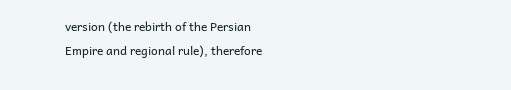version (the rebirth of the Persian Empire and regional rule), therefore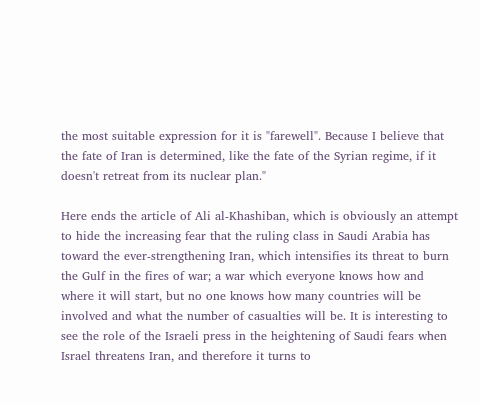the most suitable expression for it is "farewell". Because I believe that the fate of Iran is determined, like the fate of the Syrian regime, if it doesn't retreat from its nuclear plan."

Here ends the article of Ali al-Khashiban, which is obviously an attempt to hide the increasing fear that the ruling class in Saudi Arabia has toward the ever-strengthening Iran, which intensifies its threat to burn the Gulf in the fires of war; a war which everyone knows how and where it will start, but no one knows how many countries will be involved and what the number of casualties will be. It is interesting to see the role of the Israeli press in the heightening of Saudi fears when Israel threatens Iran, and therefore it turns to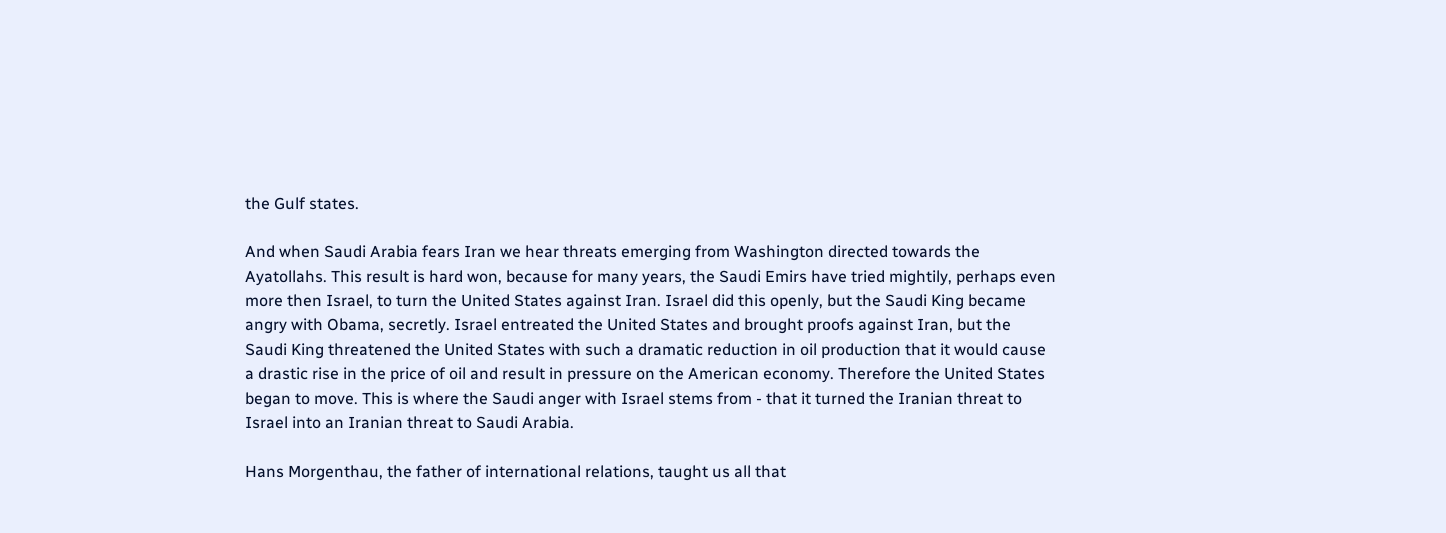the Gulf states.

And when Saudi Arabia fears Iran we hear threats emerging from Washington directed towards the Ayatollahs. This result is hard won, because for many years, the Saudi Emirs have tried mightily, perhaps even more then Israel, to turn the United States against Iran. Israel did this openly, but the Saudi King became angry with Obama, secretly. Israel entreated the United States and brought proofs against Iran, but the Saudi King threatened the United States with such a dramatic reduction in oil production that it would cause a drastic rise in the price of oil and result in pressure on the American economy. Therefore the United States began to move. This is where the Saudi anger with Israel stems from - that it turned the Iranian threat to Israel into an Iranian threat to Saudi Arabia.

Hans Morgenthau, the father of international relations, taught us all that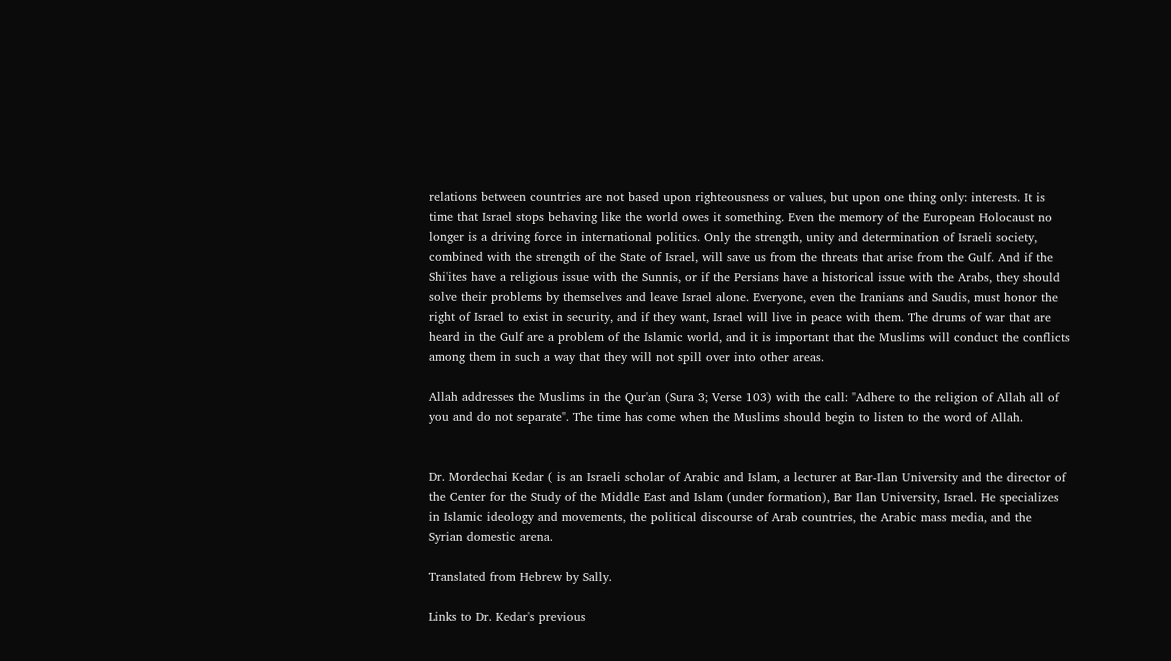relations between countries are not based upon righteousness or values, but upon one thing only: interests. It is time that Israel stops behaving like the world owes it something. Even the memory of the European Holocaust no longer is a driving force in international politics. Only the strength, unity and determination of Israeli society, combined with the strength of the State of Israel, will save us from the threats that arise from the Gulf. And if the Shi'ites have a religious issue with the Sunnis, or if the Persians have a historical issue with the Arabs, they should solve their problems by themselves and leave Israel alone. Everyone, even the Iranians and Saudis, must honor the right of Israel to exist in security, and if they want, Israel will live in peace with them. The drums of war that are heard in the Gulf are a problem of the Islamic world, and it is important that the Muslims will conduct the conflicts among them in such a way that they will not spill over into other areas.

Allah addresses the Muslims in the Qur'an (Sura 3; Verse 103) with the call: "Adhere to the religion of Allah all of you and do not separate". The time has come when the Muslims should begin to listen to the word of Allah.


Dr. Mordechai Kedar ( is an Israeli scholar of Arabic and Islam, a lecturer at Bar-Ilan University and the director of the Center for the Study of the Middle East and Islam (under formation), Bar Ilan University, Israel. He specializes in Islamic ideology and movements, the political discourse of Arab countries, the Arabic mass media, and the
Syrian domestic arena.

Translated from Hebrew by Sally.

Links to Dr. Kedar's previous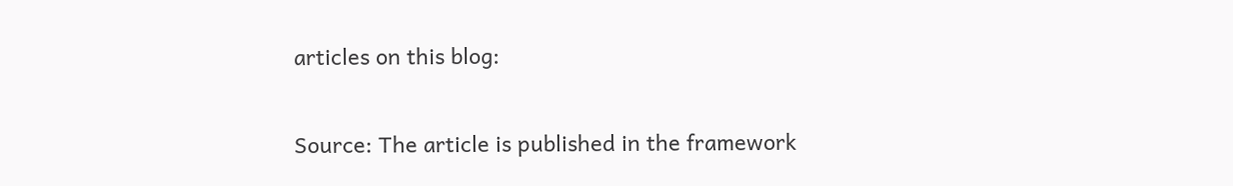articles on this blog:

Source: The article is published in the framework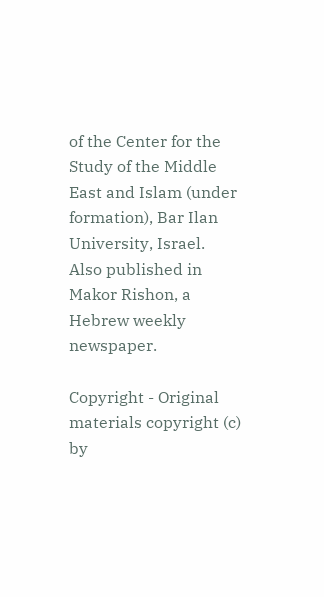of the Center for the Study of the Middle East and Islam (under formation), Bar Ilan University, Israel. Also published in Makor Rishon, a Hebrew weekly newspaper.

Copyright - Original materials copyright (c) by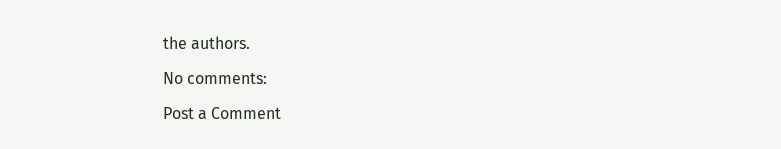the authors.

No comments:

Post a Comment